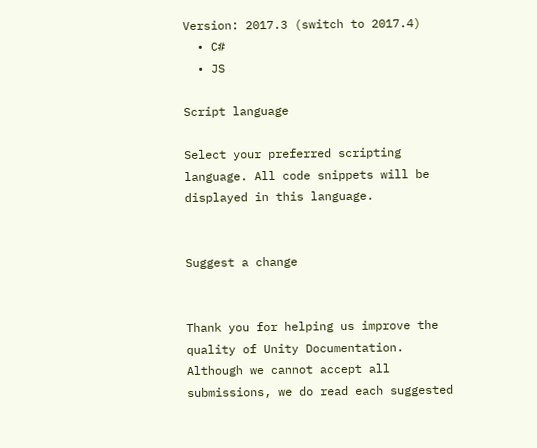Version: 2017.3 (switch to 2017.4)
  • C#
  • JS

Script language

Select your preferred scripting language. All code snippets will be displayed in this language.


Suggest a change


Thank you for helping us improve the quality of Unity Documentation. Although we cannot accept all submissions, we do read each suggested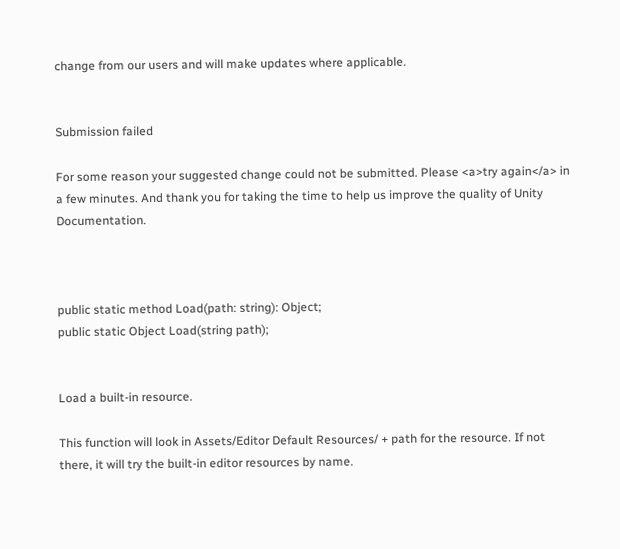change from our users and will make updates where applicable.


Submission failed

For some reason your suggested change could not be submitted. Please <a>try again</a> in a few minutes. And thank you for taking the time to help us improve the quality of Unity Documentation.



public static method Load(path: string): Object;
public static Object Load(string path);


Load a built-in resource.

This function will look in Assets/Editor Default Resources/ + path for the resource. If not there, it will try the built-in editor resources by name.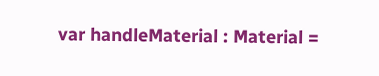var handleMaterial : Material =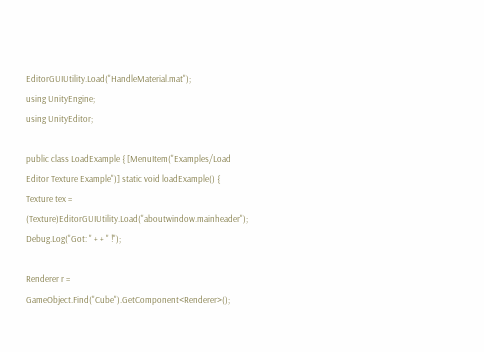EditorGUIUtility.Load("HandleMaterial.mat");
using UnityEngine;
using UnityEditor;

public class LoadExample { [MenuItem("Examples/Load Editor Texture Example")] static void loadExample() { Texture tex = (Texture)EditorGUIUtility.Load("aboutwindow.mainheader"); Debug.Log("Got: " + + " !");

Renderer r = GameObject.Find("Cube").GetComponent<Renderer>();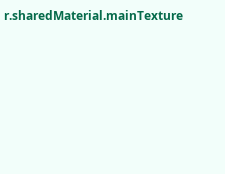r.sharedMaterial.mainTexture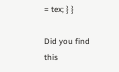= tex; } }

Did you find this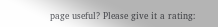page useful? Please give it a rating: